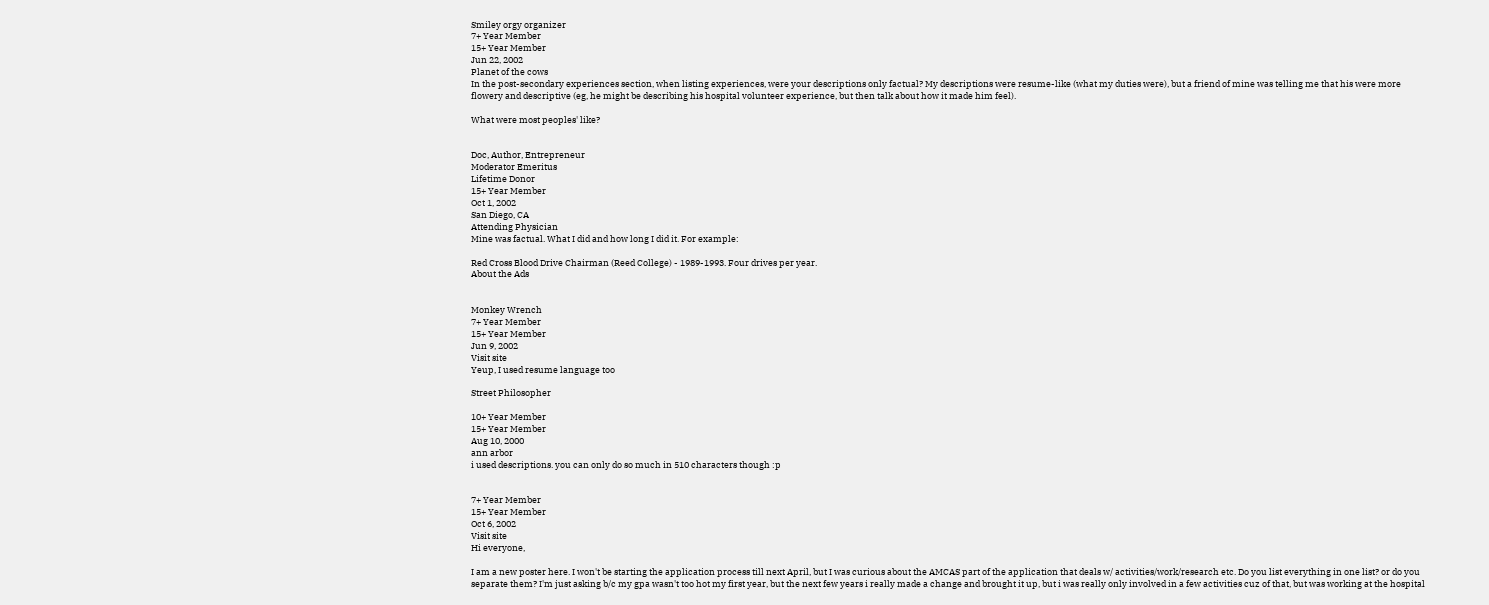Smiley orgy organizer
7+ Year Member
15+ Year Member
Jun 22, 2002
Planet of the cows
In the post-secondary experiences section, when listing experiences, were your descriptions only factual? My descriptions were resume-like (what my duties were), but a friend of mine was telling me that his were more flowery and descriptive (eg, he might be describing his hospital volunteer experience, but then talk about how it made him feel).

What were most peoples' like?


Doc, Author, Entrepreneur
Moderator Emeritus
Lifetime Donor
15+ Year Member
Oct 1, 2002
San Diego, CA
Attending Physician
Mine was factual. What I did and how long I did it. For example:

Red Cross Blood Drive Chairman (Reed College) - 1989-1993. Four drives per year.
About the Ads


Monkey Wrench
7+ Year Member
15+ Year Member
Jun 9, 2002
Visit site
Yeup, I used resume language too

Street Philosopher

10+ Year Member
15+ Year Member
Aug 10, 2000
ann arbor
i used descriptions. you can only do so much in 510 characters though :p


7+ Year Member
15+ Year Member
Oct 6, 2002
Visit site
Hi everyone,

I am a new poster here. I won't be starting the application process till next April, but I was curious about the AMCAS part of the application that deals w/ activities/work/research etc. Do you list everything in one list? or do you separate them? I'm just asking b/c my gpa wasn't too hot my first year, but the next few years i really made a change and brought it up, but i was really only involved in a few activities cuz of that, but was working at the hospital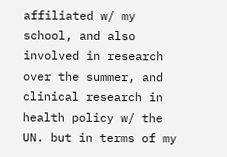affiliated w/ my school, and also involved in research over the summer, and clinical research in health policy w/ the UN. but in terms of my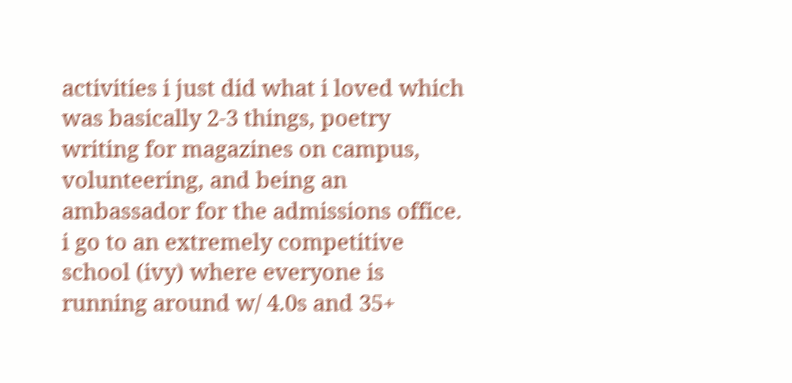activities i just did what i loved which was basically 2-3 things, poetry writing for magazines on campus, volunteering, and being an ambassador for the admissions office. i go to an extremely competitive school (ivy) where everyone is running around w/ 4.0s and 35+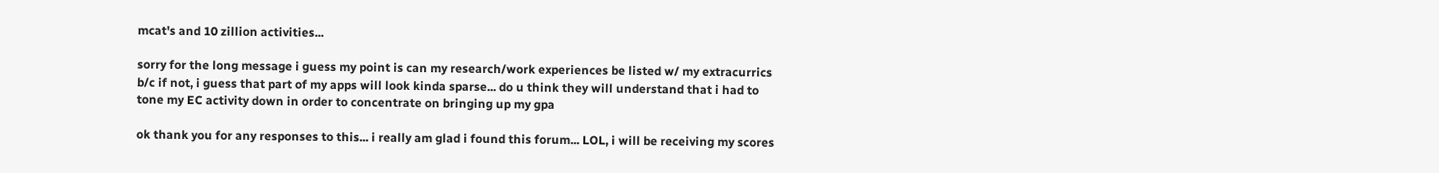mcat's and 10 zillion activities...

sorry for the long message i guess my point is can my research/work experiences be listed w/ my extracurrics b/c if not, i guess that part of my apps will look kinda sparse... do u think they will understand that i had to tone my EC activity down in order to concentrate on bringing up my gpa

ok thank you for any responses to this... i really am glad i found this forum... LOL, i will be receiving my scores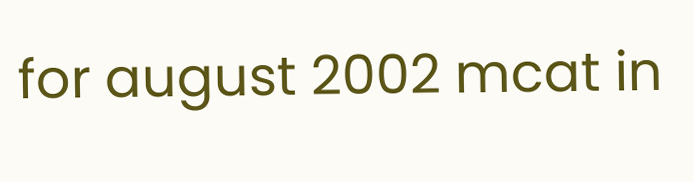for august 2002 mcat in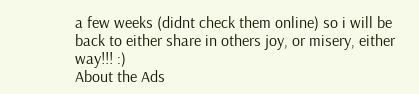a few weeks (didnt check them online) so i will be back to either share in others joy, or misery, either way!!! :)
About the Ads